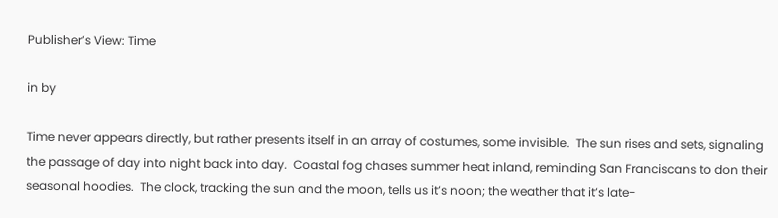Publisher’s View: Time

in by

Time never appears directly, but rather presents itself in an array of costumes, some invisible.  The sun rises and sets, signaling the passage of day into night back into day.  Coastal fog chases summer heat inland, reminding San Franciscans to don their seasonal hoodies.  The clock, tracking the sun and the moon, tells us it’s noon; the weather that it’s late-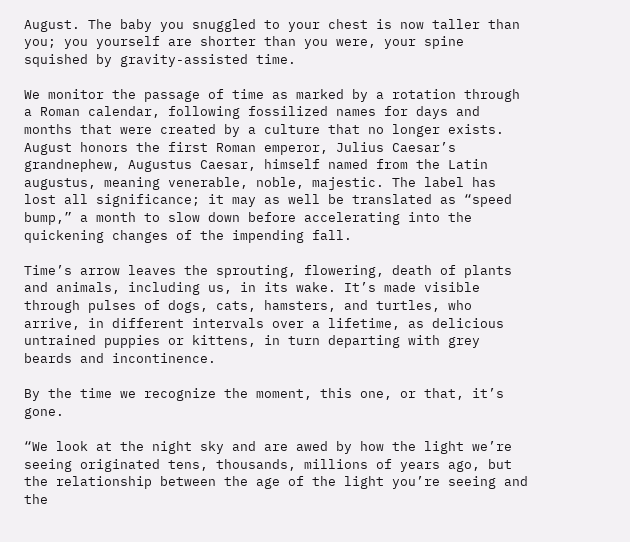August. The baby you snuggled to your chest is now taller than you; you yourself are shorter than you were, your spine squished by gravity-assisted time.

We monitor the passage of time as marked by a rotation through a Roman calendar, following fossilized names for days and months that were created by a culture that no longer exists. August honors the first Roman emperor, Julius Caesar’s grandnephew, Augustus Caesar, himself named from the Latin augustus, meaning venerable, noble, majestic. The label has lost all significance; it may as well be translated as “speed bump,” a month to slow down before accelerating into the quickening changes of the impending fall.

Time’s arrow leaves the sprouting, flowering, death of plants and animals, including us, in its wake. It’s made visible through pulses of dogs, cats, hamsters, and turtles, who arrive, in different intervals over a lifetime, as delicious untrained puppies or kittens, in turn departing with grey beards and incontinence.

By the time we recognize the moment, this one, or that, it’s gone.

“We look at the night sky and are awed by how the light we’re seeing originated tens, thousands, millions of years ago, but the relationship between the age of the light you’re seeing and the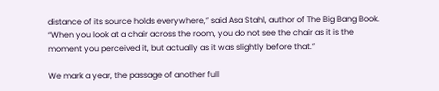distance of its source holds everywhere,” said Asa Stahl, author of The Big Bang Book. “When you look at a chair across the room, you do not see the chair as it is the moment you perceived it, but actually as it was slightly before that.”

We mark a year, the passage of another full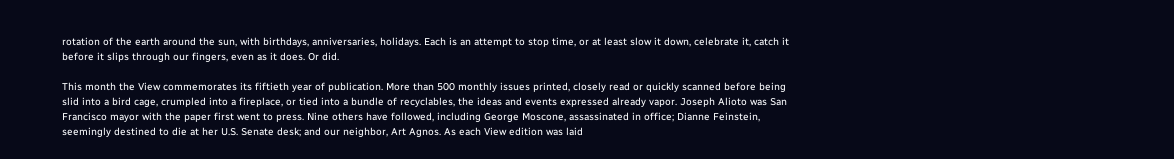rotation of the earth around the sun, with birthdays, anniversaries, holidays. Each is an attempt to stop time, or at least slow it down, celebrate it, catch it before it slips through our fingers, even as it does. Or did.

This month the View commemorates its fiftieth year of publication. More than 500 monthly issues printed, closely read or quickly scanned before being slid into a bird cage, crumpled into a fireplace, or tied into a bundle of recyclables, the ideas and events expressed already vapor. Joseph Alioto was San Francisco mayor with the paper first went to press. Nine others have followed, including George Moscone, assassinated in office; Dianne Feinstein, seemingly destined to die at her U.S. Senate desk; and our neighbor, Art Agnos. As each View edition was laid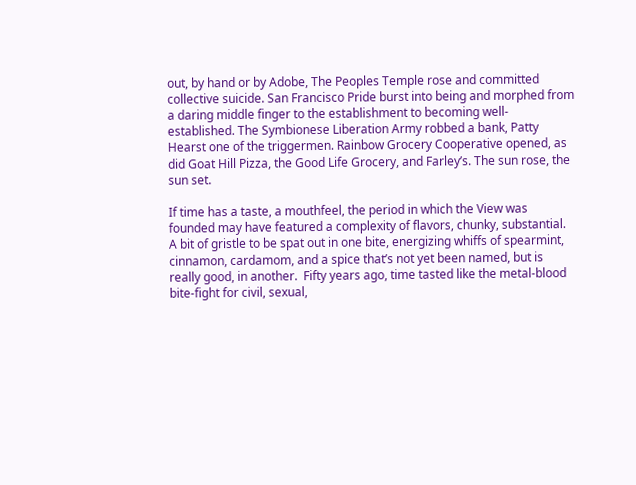out, by hand or by Adobe, The Peoples Temple rose and committed collective suicide. San Francisco Pride burst into being and morphed from a daring middle finger to the establishment to becoming well-established. The Symbionese Liberation Army robbed a bank, Patty Hearst one of the triggermen. Rainbow Grocery Cooperative opened, as did Goat Hill Pizza, the Good Life Grocery, and Farley’s. The sun rose, the sun set.

If time has a taste, a mouthfeel, the period in which the View was founded may have featured a complexity of flavors, chunky, substantial. A bit of gristle to be spat out in one bite, energizing whiffs of spearmint, cinnamon, cardamom, and a spice that’s not yet been named, but is really good, in another.  Fifty years ago, time tasted like the metal-blood bite-fight for civil, sexual,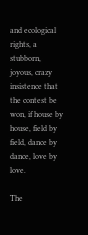and ecological rights, a stubborn, joyous, crazy insistence that the contest be won, if house by house, field by field, dance by dance, love by love.

The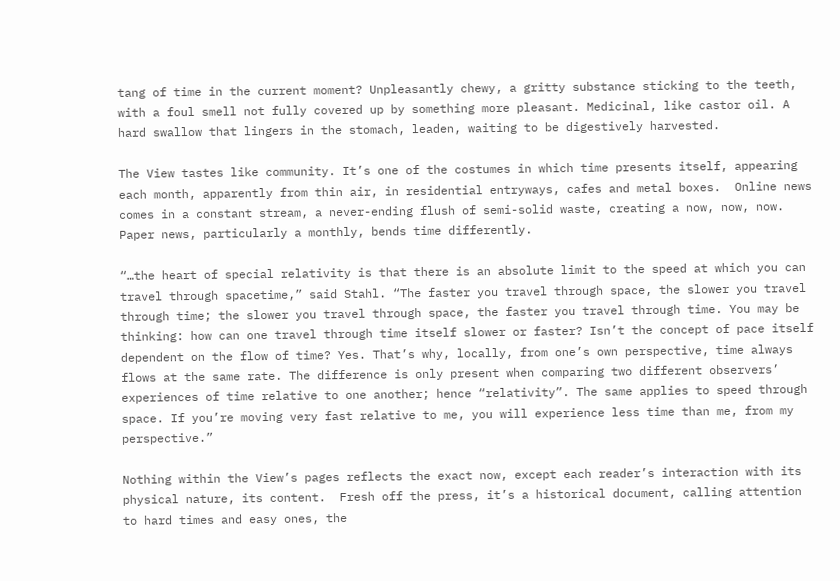tang of time in the current moment? Unpleasantly chewy, a gritty substance sticking to the teeth, with a foul smell not fully covered up by something more pleasant. Medicinal, like castor oil. A hard swallow that lingers in the stomach, leaden, waiting to be digestively harvested.

The View tastes like community. It’s one of the costumes in which time presents itself, appearing each month, apparently from thin air, in residential entryways, cafes and metal boxes.  Online news comes in a constant stream, a never-ending flush of semi-solid waste, creating a now, now, now.  Paper news, particularly a monthly, bends time differently.

“…the heart of special relativity is that there is an absolute limit to the speed at which you can travel through spacetime,” said Stahl. “The faster you travel through space, the slower you travel through time; the slower you travel through space, the faster you travel through time. You may be thinking: how can one travel through time itself slower or faster? Isn’t the concept of pace itself dependent on the flow of time? Yes. That’s why, locally, from one’s own perspective, time always flows at the same rate. The difference is only present when comparing two different observers’ experiences of time relative to one another; hence “relativity”. The same applies to speed through space. If you’re moving very fast relative to me, you will experience less time than me, from my perspective.”

Nothing within the View’s pages reflects the exact now, except each reader’s interaction with its physical nature, its content.  Fresh off the press, it’s a historical document, calling attention to hard times and easy ones, the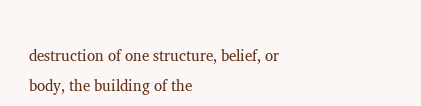destruction of one structure, belief, or body, the building of the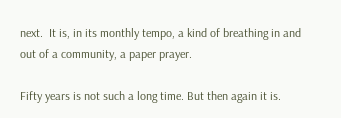next.  It is, in its monthly tempo, a kind of breathing in and out of a community, a paper prayer.

Fifty years is not such a long time. But then again it is.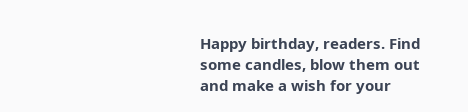Happy birthday, readers. Find some candles, blow them out and make a wish for your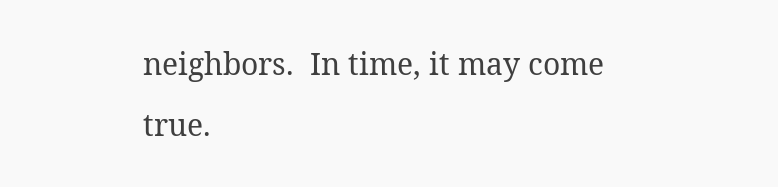neighbors.  In time, it may come true.